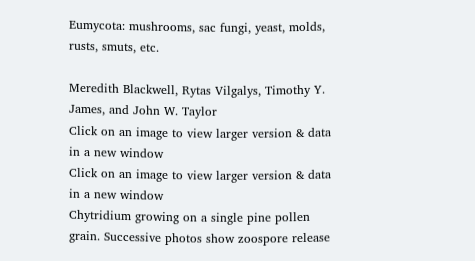Eumycota: mushrooms, sac fungi, yeast, molds, rusts, smuts, etc.

Meredith Blackwell, Rytas Vilgalys, Timothy Y. James, and John W. Taylor
Click on an image to view larger version & data in a new window
Click on an image to view larger version & data in a new window
Chytridium growing on a single pine pollen grain. Successive photos show zoospore release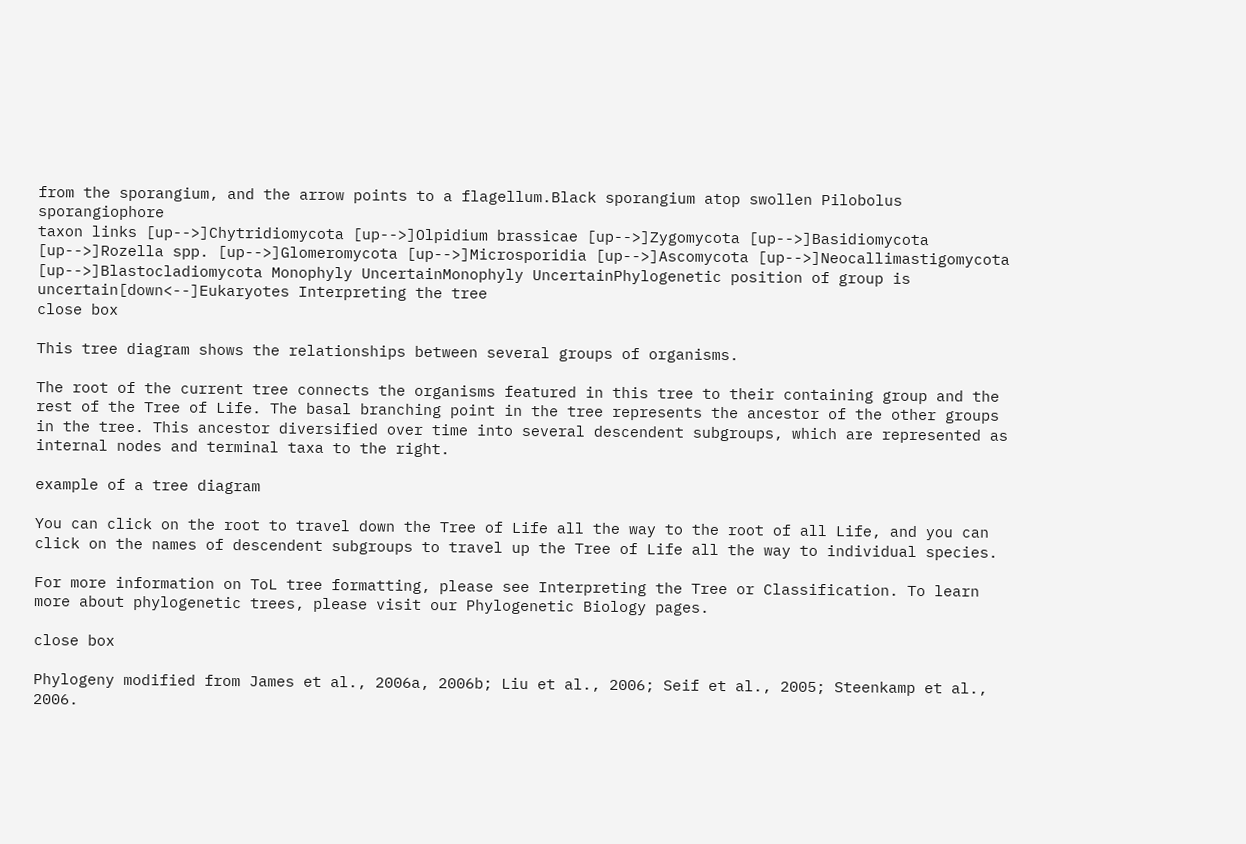from the sporangium, and the arrow points to a flagellum.Black sporangium atop swollen Pilobolus sporangiophore
taxon links [up-->]Chytridiomycota [up-->]Olpidium brassicae [up-->]Zygomycota [up-->]Basidiomycota [up-->]Rozella spp. [up-->]Glomeromycota [up-->]Microsporidia [up-->]Ascomycota [up-->]Neocallimastigomycota [up-->]Blastocladiomycota Monophyly UncertainMonophyly UncertainPhylogenetic position of group is uncertain[down<--]Eukaryotes Interpreting the tree
close box

This tree diagram shows the relationships between several groups of organisms.

The root of the current tree connects the organisms featured in this tree to their containing group and the rest of the Tree of Life. The basal branching point in the tree represents the ancestor of the other groups in the tree. This ancestor diversified over time into several descendent subgroups, which are represented as internal nodes and terminal taxa to the right.

example of a tree diagram

You can click on the root to travel down the Tree of Life all the way to the root of all Life, and you can click on the names of descendent subgroups to travel up the Tree of Life all the way to individual species.

For more information on ToL tree formatting, please see Interpreting the Tree or Classification. To learn more about phylogenetic trees, please visit our Phylogenetic Biology pages.

close box

Phylogeny modified from James et al., 2006a, 2006b; Liu et al., 2006; Seif et al., 2005; Steenkamp et al., 2006.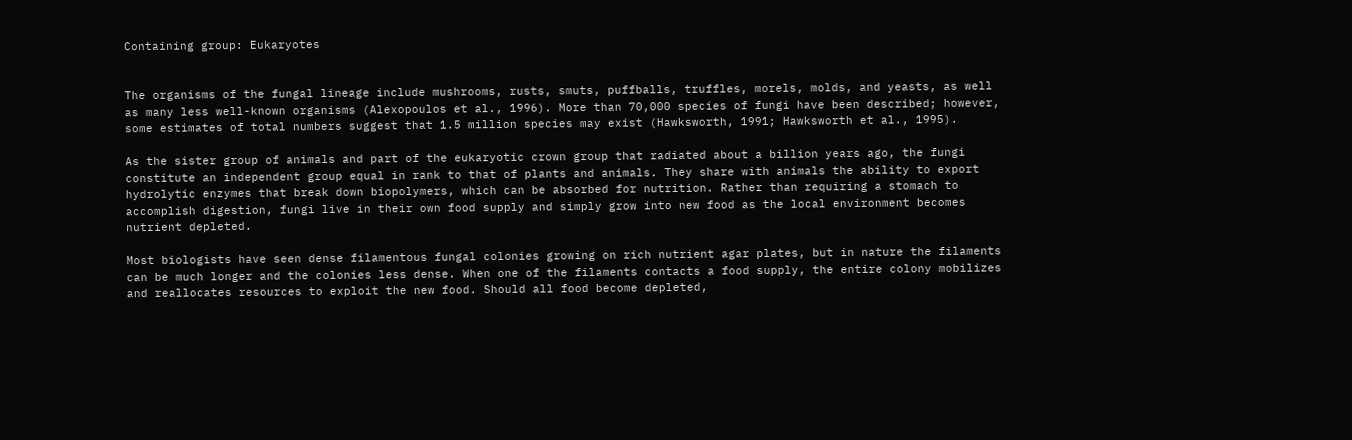Containing group: Eukaryotes


The organisms of the fungal lineage include mushrooms, rusts, smuts, puffballs, truffles, morels, molds, and yeasts, as well as many less well-known organisms (Alexopoulos et al., 1996). More than 70,000 species of fungi have been described; however, some estimates of total numbers suggest that 1.5 million species may exist (Hawksworth, 1991; Hawksworth et al., 1995).

As the sister group of animals and part of the eukaryotic crown group that radiated about a billion years ago, the fungi constitute an independent group equal in rank to that of plants and animals. They share with animals the ability to export hydrolytic enzymes that break down biopolymers, which can be absorbed for nutrition. Rather than requiring a stomach to accomplish digestion, fungi live in their own food supply and simply grow into new food as the local environment becomes nutrient depleted.

Most biologists have seen dense filamentous fungal colonies growing on rich nutrient agar plates, but in nature the filaments can be much longer and the colonies less dense. When one of the filaments contacts a food supply, the entire colony mobilizes and reallocates resources to exploit the new food. Should all food become depleted,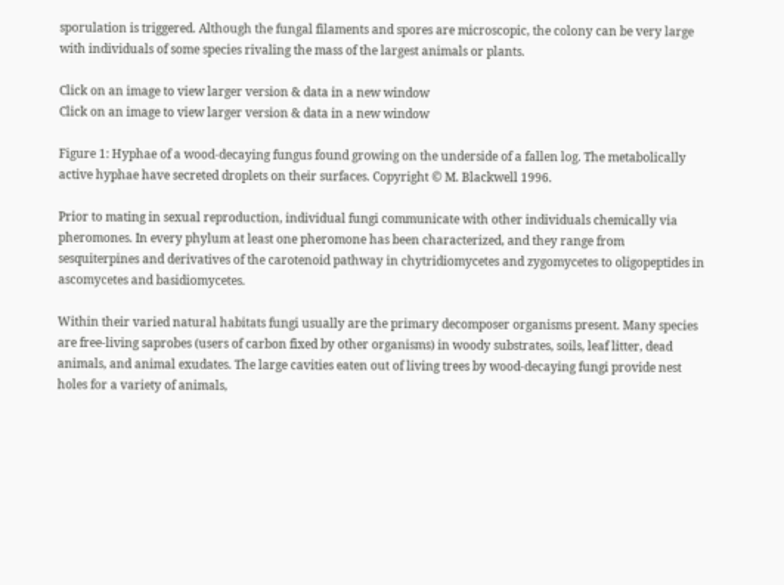sporulation is triggered. Although the fungal filaments and spores are microscopic, the colony can be very large with individuals of some species rivaling the mass of the largest animals or plants.

Click on an image to view larger version & data in a new window
Click on an image to view larger version & data in a new window

Figure 1: Hyphae of a wood-decaying fungus found growing on the underside of a fallen log. The metabolically active hyphae have secreted droplets on their surfaces. Copyright © M. Blackwell 1996.

Prior to mating in sexual reproduction, individual fungi communicate with other individuals chemically via pheromones. In every phylum at least one pheromone has been characterized, and they range from sesquiterpines and derivatives of the carotenoid pathway in chytridiomycetes and zygomycetes to oligopeptides in ascomycetes and basidiomycetes.

Within their varied natural habitats fungi usually are the primary decomposer organisms present. Many species are free-living saprobes (users of carbon fixed by other organisms) in woody substrates, soils, leaf litter, dead animals, and animal exudates. The large cavities eaten out of living trees by wood-decaying fungi provide nest holes for a variety of animals,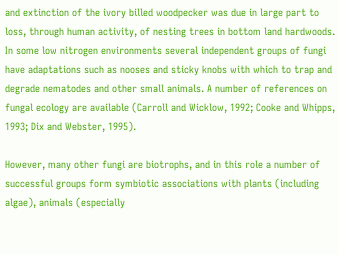and extinction of the ivory billed woodpecker was due in large part to loss, through human activity, of nesting trees in bottom land hardwoods. In some low nitrogen environments several independent groups of fungi have adaptations such as nooses and sticky knobs with which to trap and degrade nematodes and other small animals. A number of references on fungal ecology are available (Carroll and Wicklow, 1992; Cooke and Whipps, 1993; Dix and Webster, 1995).

However, many other fungi are biotrophs, and in this role a number of successful groups form symbiotic associations with plants (including algae), animals (especially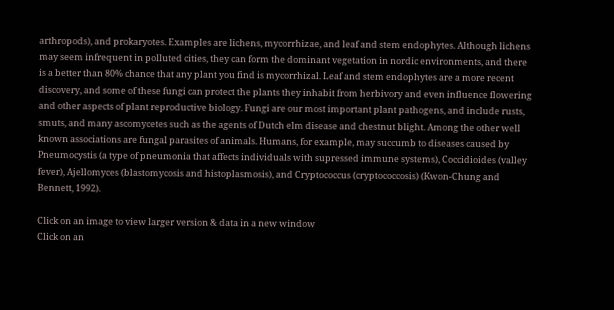arthropods), and prokaryotes. Examples are lichens, mycorrhizae, and leaf and stem endophytes. Although lichens may seem infrequent in polluted cities, they can form the dominant vegetation in nordic environments, and there is a better than 80% chance that any plant you find is mycorrhizal. Leaf and stem endophytes are a more recent discovery, and some of these fungi can protect the plants they inhabit from herbivory and even influence flowering and other aspects of plant reproductive biology. Fungi are our most important plant pathogens, and include rusts, smuts, and many ascomycetes such as the agents of Dutch elm disease and chestnut blight. Among the other well known associations are fungal parasites of animals. Humans, for example, may succumb to diseases caused by Pneumocystis (a type of pneumonia that affects individuals with supressed immune systems), Coccidioides (valley fever), Ajellomyces (blastomycosis and histoplasmosis), and Cryptococcus (cryptococcosis) (Kwon-Chung and Bennett, 1992).

Click on an image to view larger version & data in a new window
Click on an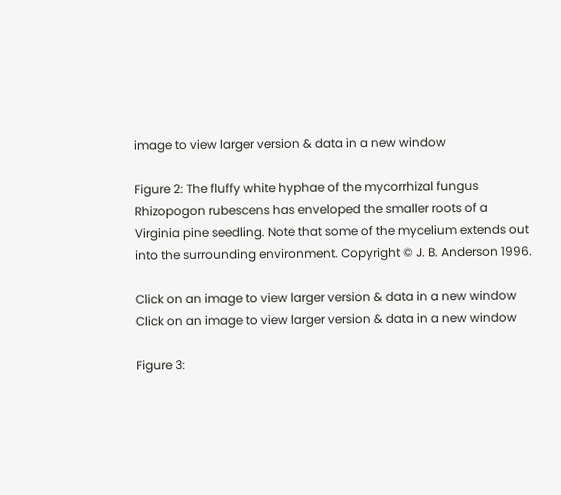image to view larger version & data in a new window

Figure 2: The fluffy white hyphae of the mycorrhizal fungus Rhizopogon rubescens has enveloped the smaller roots of a Virginia pine seedling. Note that some of the mycelium extends out into the surrounding environment. Copyright © J. B. Anderson 1996.

Click on an image to view larger version & data in a new window
Click on an image to view larger version & data in a new window

Figure 3: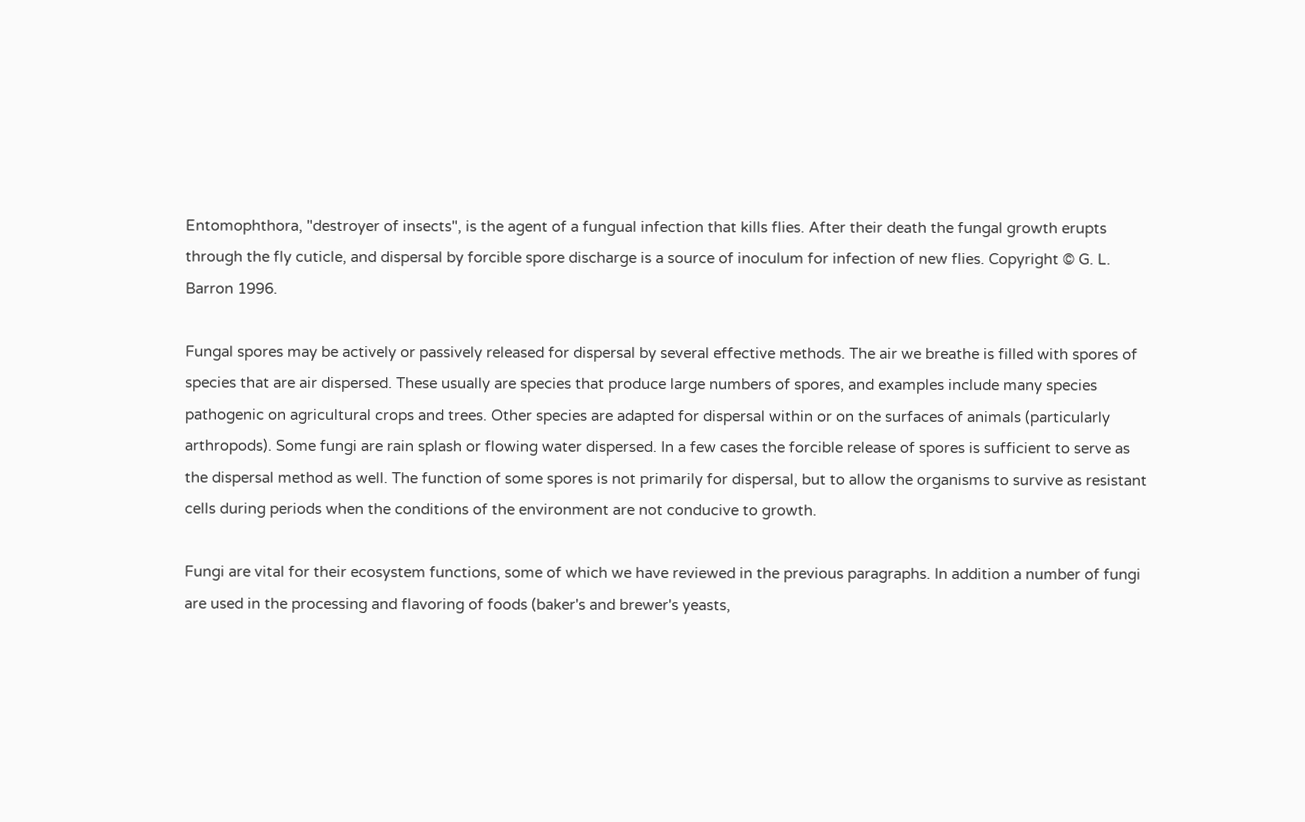Entomophthora, "destroyer of insects", is the agent of a fungual infection that kills flies. After their death the fungal growth erupts through the fly cuticle, and dispersal by forcible spore discharge is a source of inoculum for infection of new flies. Copyright © G. L. Barron 1996.

Fungal spores may be actively or passively released for dispersal by several effective methods. The air we breathe is filled with spores of species that are air dispersed. These usually are species that produce large numbers of spores, and examples include many species pathogenic on agricultural crops and trees. Other species are adapted for dispersal within or on the surfaces of animals (particularly arthropods). Some fungi are rain splash or flowing water dispersed. In a few cases the forcible release of spores is sufficient to serve as the dispersal method as well. The function of some spores is not primarily for dispersal, but to allow the organisms to survive as resistant cells during periods when the conditions of the environment are not conducive to growth.

Fungi are vital for their ecosystem functions, some of which we have reviewed in the previous paragraphs. In addition a number of fungi are used in the processing and flavoring of foods (baker's and brewer's yeasts,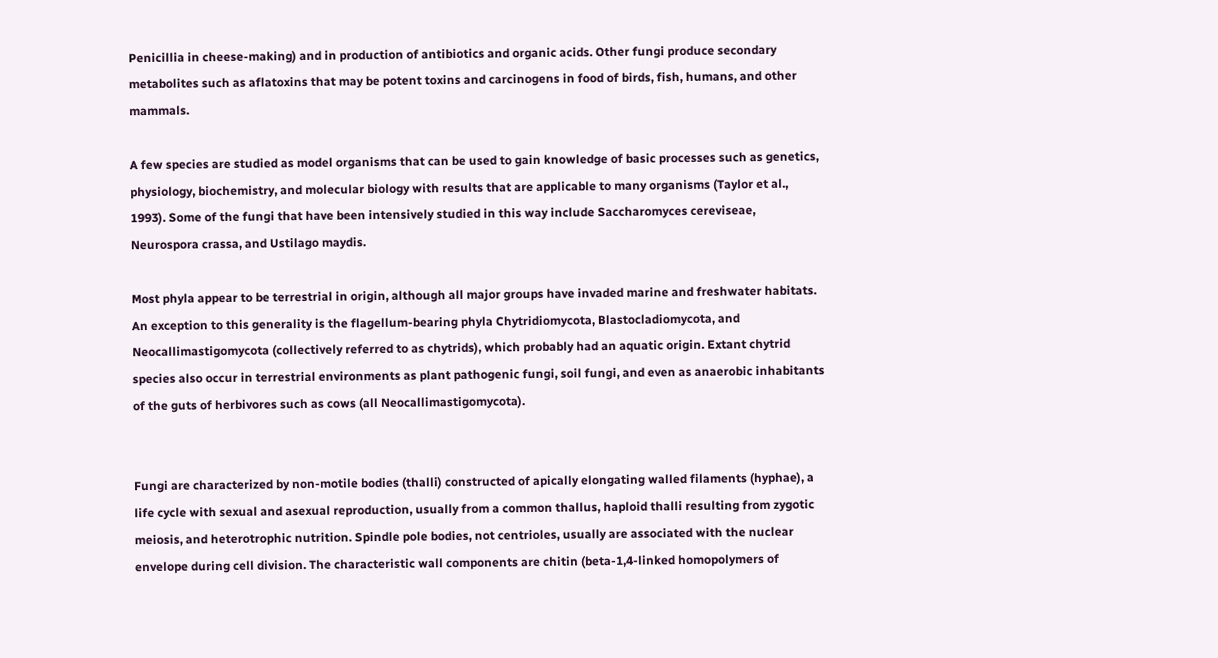Penicillia in cheese-making) and in production of antibiotics and organic acids. Other fungi produce secondary metabolites such as aflatoxins that may be potent toxins and carcinogens in food of birds, fish, humans, and other mammals.

A few species are studied as model organisms that can be used to gain knowledge of basic processes such as genetics, physiology, biochemistry, and molecular biology with results that are applicable to many organisms (Taylor et al., 1993). Some of the fungi that have been intensively studied in this way include Saccharomyces cereviseae, Neurospora crassa, and Ustilago maydis.

Most phyla appear to be terrestrial in origin, although all major groups have invaded marine and freshwater habitats. An exception to this generality is the flagellum-bearing phyla Chytridiomycota, Blastocladiomycota, and Neocallimastigomycota (collectively referred to as chytrids), which probably had an aquatic origin. Extant chytrid species also occur in terrestrial environments as plant pathogenic fungi, soil fungi, and even as anaerobic inhabitants of the guts of herbivores such as cows (all Neocallimastigomycota).


Fungi are characterized by non-motile bodies (thalli) constructed of apically elongating walled filaments (hyphae), a life cycle with sexual and asexual reproduction, usually from a common thallus, haploid thalli resulting from zygotic meiosis, and heterotrophic nutrition. Spindle pole bodies, not centrioles, usually are associated with the nuclear envelope during cell division. The characteristic wall components are chitin (beta-1,4-linked homopolymers of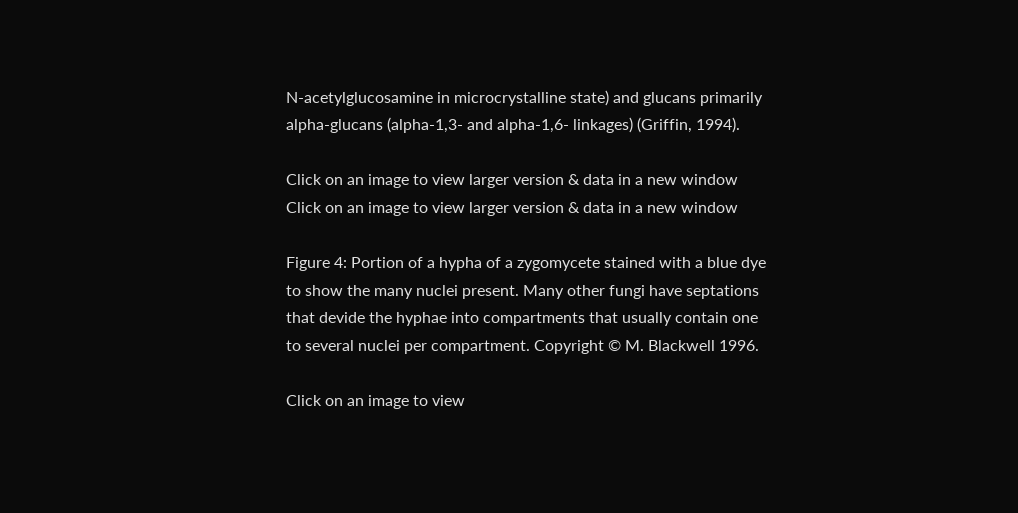N-acetylglucosamine in microcrystalline state) and glucans primarily alpha-glucans (alpha-1,3- and alpha-1,6- linkages) (Griffin, 1994).

Click on an image to view larger version & data in a new window
Click on an image to view larger version & data in a new window

Figure 4: Portion of a hypha of a zygomycete stained with a blue dye to show the many nuclei present. Many other fungi have septations that devide the hyphae into compartments that usually contain one to several nuclei per compartment. Copyright © M. Blackwell 1996.

Click on an image to view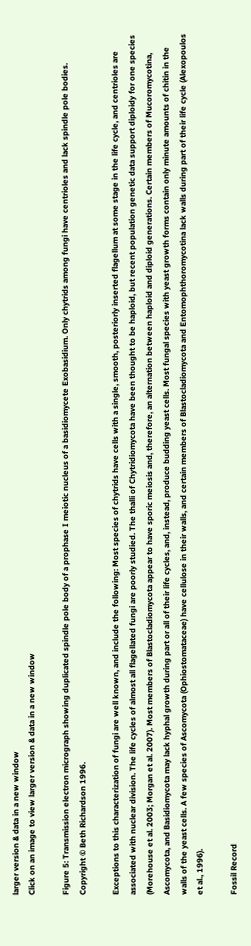larger version & data in a new window
Click on an image to view larger version & data in a new window

Figure 5: Transmission electron micrograph showing duplicated spindle pole body of a prophase I meiotic nucleus of a basidiomycete Exobasidium. Only chytrids among fungi have centrioles and lack spindle pole bodies. Copyright © Beth Richardson 1996.

Exceptions to this characterization of fungi are well known, and include the following: Most species of chytrids have cells with a single, smooth, posteriorly inserted flagellum at some stage in the life cycle, and centrioles are associated with nuclear division. The life cycles of almost all flagellated fungi are poorly studied. The thalli of Chytridiomycota have been thought to be haploid, but recent population genetic data support diploidy for one species (Morehouse et al. 2003; Morgan et al. 2007). Most members of Blastocladiomycota appear to have sporic meiosis and, therefore, an alternation between haploid and diploid generations. Certain members of Mucoromycotina, Ascomycota, and Basidiomycota may lack hyphal growth during part or all of their life cycles, and, instead, produce budding yeast cells. Most fungal species with yeast growth forms contain only minute amounts of chitin in the walls of the yeast cells. A few species of Ascomycota (Ophiostomataceae) have cellulose in their walls, and certain members of Blastocladiomycota and Entomophthoromycotina lack walls during part of their life cycle (Alexopoulos et al., 1996).

Fossil Record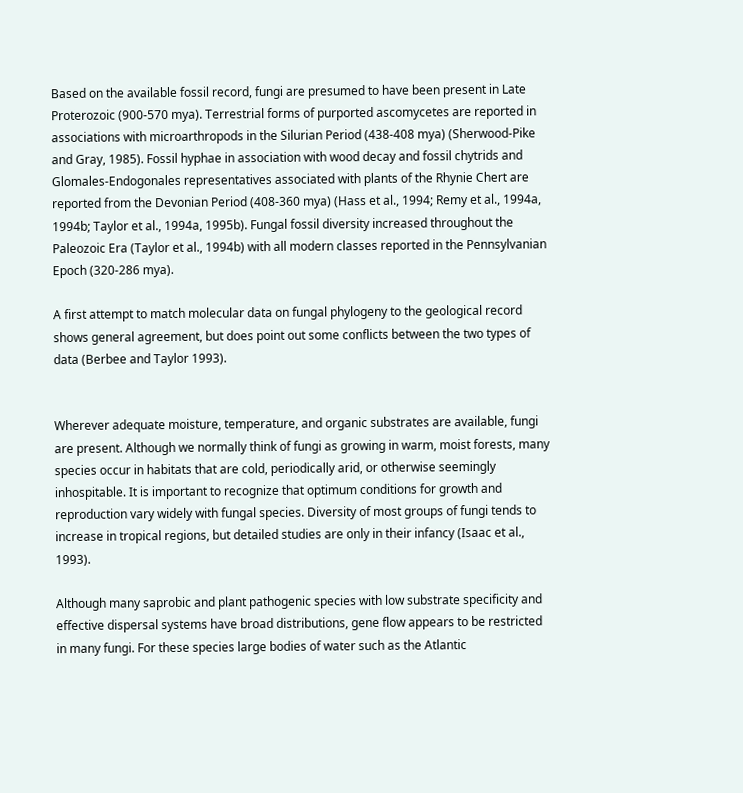Based on the available fossil record, fungi are presumed to have been present in Late Proterozoic (900-570 mya). Terrestrial forms of purported ascomycetes are reported in associations with microarthropods in the Silurian Period (438-408 mya) (Sherwood-Pike and Gray, 1985). Fossil hyphae in association with wood decay and fossil chytrids and Glomales-Endogonales representatives associated with plants of the Rhynie Chert are reported from the Devonian Period (408-360 mya) (Hass et al., 1994; Remy et al., 1994a, 1994b; Taylor et al., 1994a, 1995b). Fungal fossil diversity increased throughout the Paleozoic Era (Taylor et al., 1994b) with all modern classes reported in the Pennsylvanian Epoch (320-286 mya).

A first attempt to match molecular data on fungal phylogeny to the geological record shows general agreement, but does point out some conflicts between the two types of data (Berbee and Taylor 1993).


Wherever adequate moisture, temperature, and organic substrates are available, fungi are present. Although we normally think of fungi as growing in warm, moist forests, many species occur in habitats that are cold, periodically arid, or otherwise seemingly inhospitable. It is important to recognize that optimum conditions for growth and reproduction vary widely with fungal species. Diversity of most groups of fungi tends to increase in tropical regions, but detailed studies are only in their infancy (Isaac et al., 1993).

Although many saprobic and plant pathogenic species with low substrate specificity and effective dispersal systems have broad distributions, gene flow appears to be restricted in many fungi. For these species large bodies of water such as the Atlantic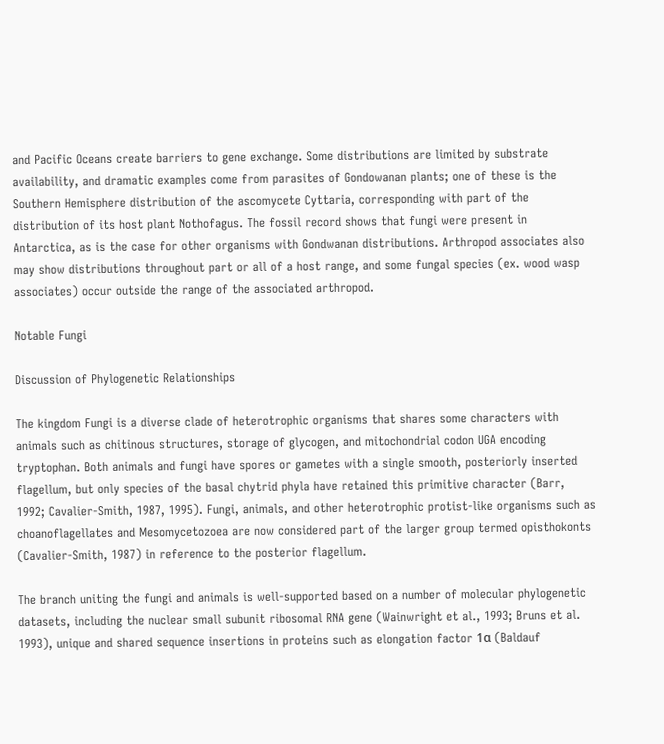and Pacific Oceans create barriers to gene exchange. Some distributions are limited by substrate availability, and dramatic examples come from parasites of Gondowanan plants; one of these is the Southern Hemisphere distribution of the ascomycete Cyttaria, corresponding with part of the distribution of its host plant Nothofagus. The fossil record shows that fungi were present in Antarctica, as is the case for other organisms with Gondwanan distributions. Arthropod associates also may show distributions throughout part or all of a host range, and some fungal species (ex. wood wasp associates) occur outside the range of the associated arthropod.

Notable Fungi

Discussion of Phylogenetic Relationships

The kingdom Fungi is a diverse clade of heterotrophic organisms that shares some characters with animals such as chitinous structures, storage of glycogen, and mitochondrial codon UGA encoding tryptophan. Both animals and fungi have spores or gametes with a single smooth, posteriorly inserted flagellum, but only species of the basal chytrid phyla have retained this primitive character (Barr, 1992; Cavalier-Smith, 1987, 1995). Fungi, animals, and other heterotrophic protist-like organisms such as choanoflagellates and Mesomycetozoea are now considered part of the larger group termed opisthokonts (Cavalier-Smith, 1987) in reference to the posterior flagellum.

The branch uniting the fungi and animals is well-supported based on a number of molecular phylogenetic datasets, including the nuclear small subunit ribosomal RNA gene (Wainwright et al., 1993; Bruns et al. 1993), unique and shared sequence insertions in proteins such as elongation factor 1α (Baldauf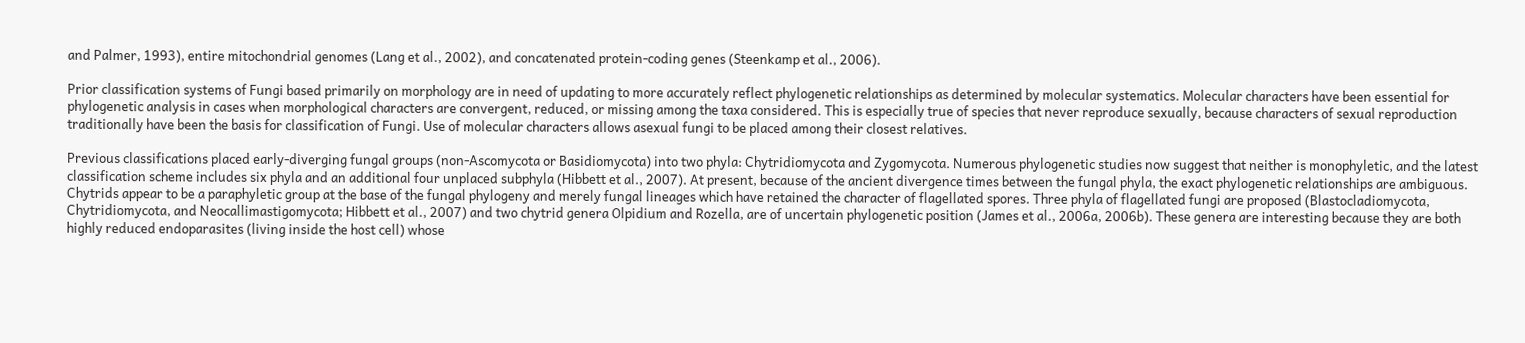and Palmer, 1993), entire mitochondrial genomes (Lang et al., 2002), and concatenated protein-coding genes (Steenkamp et al., 2006).

Prior classification systems of Fungi based primarily on morphology are in need of updating to more accurately reflect phylogenetic relationships as determined by molecular systematics. Molecular characters have been essential for phylogenetic analysis in cases when morphological characters are convergent, reduced, or missing among the taxa considered. This is especially true of species that never reproduce sexually, because characters of sexual reproduction traditionally have been the basis for classification of Fungi. Use of molecular characters allows asexual fungi to be placed among their closest relatives.

Previous classifications placed early-diverging fungal groups (non-Ascomycota or Basidiomycota) into two phyla: Chytridiomycota and Zygomycota. Numerous phylogenetic studies now suggest that neither is monophyletic, and the latest classification scheme includes six phyla and an additional four unplaced subphyla (Hibbett et al., 2007). At present, because of the ancient divergence times between the fungal phyla, the exact phylogenetic relationships are ambiguous. Chytrids appear to be a paraphyletic group at the base of the fungal phylogeny and merely fungal lineages which have retained the character of flagellated spores. Three phyla of flagellated fungi are proposed (Blastocladiomycota, Chytridiomycota, and Neocallimastigomycota; Hibbett et al., 2007) and two chytrid genera Olpidium and Rozella, are of uncertain phylogenetic position (James et al., 2006a, 2006b). These genera are interesting because they are both highly reduced endoparasites (living inside the host cell) whose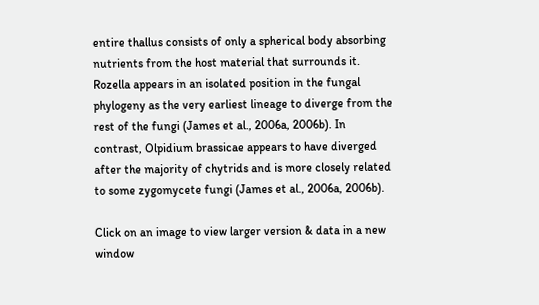entire thallus consists of only a spherical body absorbing nutrients from the host material that surrounds it. Rozella appears in an isolated position in the fungal phylogeny as the very earliest lineage to diverge from the rest of the fungi (James et al., 2006a, 2006b). In contrast, Olpidium brassicae appears to have diverged after the majority of chytrids and is more closely related to some zygomycete fungi (James et al., 2006a, 2006b).

Click on an image to view larger version & data in a new window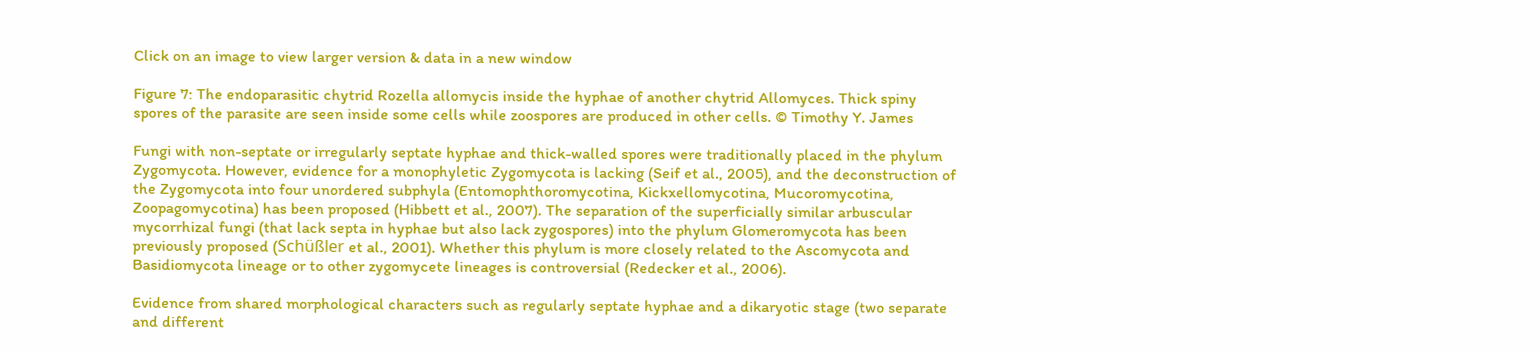Click on an image to view larger version & data in a new window

Figure 7: The endoparasitic chytrid Rozella allomycis inside the hyphae of another chytrid Allomyces. Thick spiny spores of the parasite are seen inside some cells while zoospores are produced in other cells. © Timothy Y. James

Fungi with non-septate or irregularly septate hyphae and thick-walled spores were traditionally placed in the phylum Zygomycota. However, evidence for a monophyletic Zygomycota is lacking (Seif et al., 2005), and the deconstruction of the Zygomycota into four unordered subphyla (Entomophthoromycotina, Kickxellomycotina, Mucoromycotina, Zoopagomycotina) has been proposed (Hibbett et al., 2007). The separation of the superficially similar arbuscular mycorrhizal fungi (that lack septa in hyphae but also lack zygospores) into the phylum Glomeromycota has been previously proposed (Schüßler et al., 2001). Whether this phylum is more closely related to the Ascomycota and Basidiomycota lineage or to other zygomycete lineages is controversial (Redecker et al., 2006).

Evidence from shared morphological characters such as regularly septate hyphae and a dikaryotic stage (two separate and different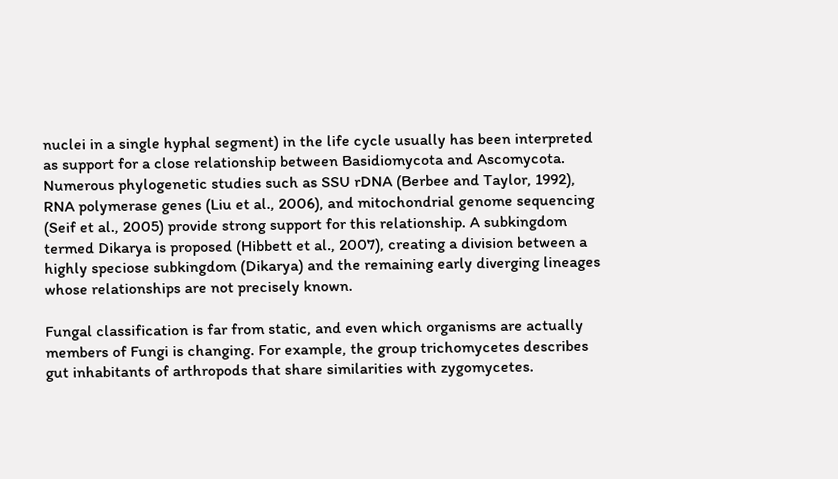nuclei in a single hyphal segment) in the life cycle usually has been interpreted as support for a close relationship between Basidiomycota and Ascomycota. Numerous phylogenetic studies such as SSU rDNA (Berbee and Taylor, 1992), RNA polymerase genes (Liu et al., 2006), and mitochondrial genome sequencing (Seif et al., 2005) provide strong support for this relationship. A subkingdom termed Dikarya is proposed (Hibbett et al., 2007), creating a division between a highly speciose subkingdom (Dikarya) and the remaining early diverging lineages whose relationships are not precisely known.

Fungal classification is far from static, and even which organisms are actually members of Fungi is changing. For example, the group trichomycetes describes gut inhabitants of arthropods that share similarities with zygomycetes.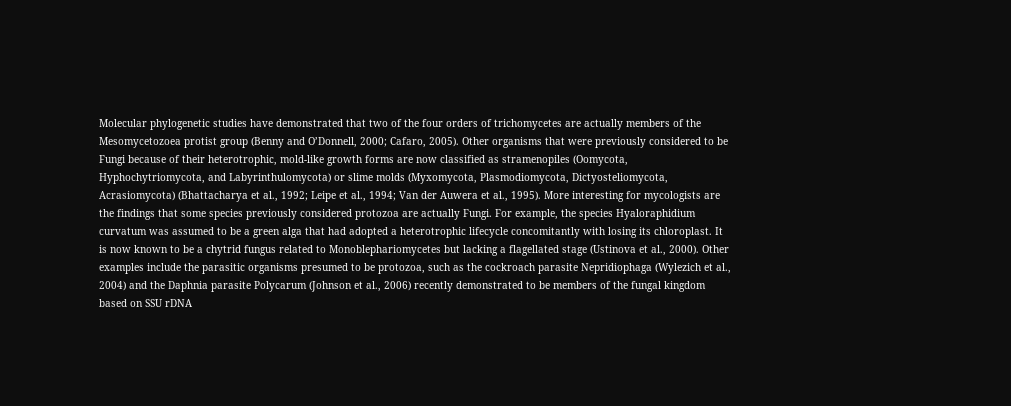Molecular phylogenetic studies have demonstrated that two of the four orders of trichomycetes are actually members of the Mesomycetozoea protist group (Benny and O’Donnell, 2000; Cafaro, 2005). Other organisms that were previously considered to be Fungi because of their heterotrophic, mold-like growth forms are now classified as stramenopiles (Oomycota, Hyphochytriomycota, and Labyrinthulomycota) or slime molds (Myxomycota, Plasmodiomycota, Dictyosteliomycota, Acrasiomycota) (Bhattacharya et al., 1992; Leipe et al., 1994; Van der Auwera et al., 1995). More interesting for mycologists are the findings that some species previously considered protozoa are actually Fungi. For example, the species Hyaloraphidium curvatum was assumed to be a green alga that had adopted a heterotrophic lifecycle concomitantly with losing its chloroplast. It is now known to be a chytrid fungus related to Monoblephariomycetes but lacking a flagellated stage (Ustinova et al., 2000). Other examples include the parasitic organisms presumed to be protozoa, such as the cockroach parasite Nepridiophaga (Wylezich et al., 2004) and the Daphnia parasite Polycarum (Johnson et al., 2006) recently demonstrated to be members of the fungal kingdom based on SSU rDNA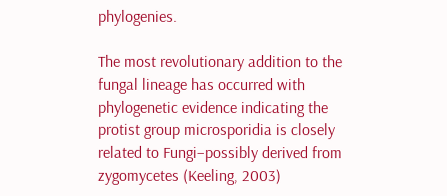phylogenies.

The most revolutionary addition to the fungal lineage has occurred with phylogenetic evidence indicating the protist group microsporidia is closely related to Fungi–possibly derived from zygomycetes (Keeling, 2003)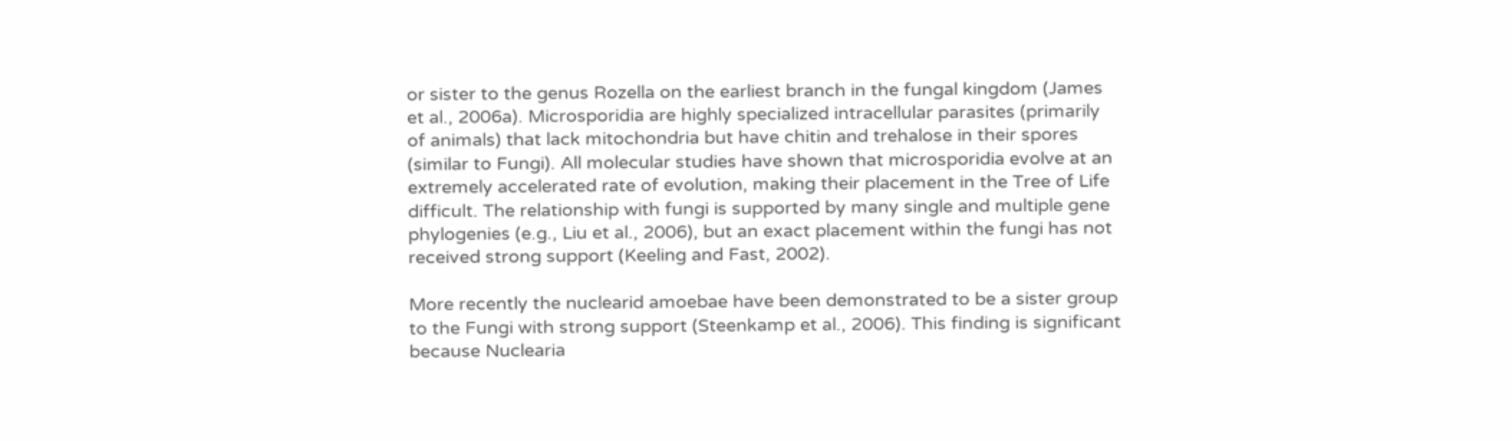or sister to the genus Rozella on the earliest branch in the fungal kingdom (James et al., 2006a). Microsporidia are highly specialized intracellular parasites (primarily of animals) that lack mitochondria but have chitin and trehalose in their spores (similar to Fungi). All molecular studies have shown that microsporidia evolve at an extremely accelerated rate of evolution, making their placement in the Tree of Life difficult. The relationship with fungi is supported by many single and multiple gene phylogenies (e.g., Liu et al., 2006), but an exact placement within the fungi has not received strong support (Keeling and Fast, 2002).

More recently the nuclearid amoebae have been demonstrated to be a sister group to the Fungi with strong support (Steenkamp et al., 2006). This finding is significant because Nuclearia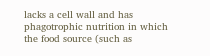lacks a cell wall and has phagotrophic nutrition in which the food source (such as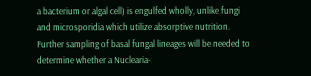a bacterium or algal cell) is engulfed wholly, unlike fungi and microsporidia which utilize absorptive nutrition. Further sampling of basal fungal lineages will be needed to determine whether a Nuclearia-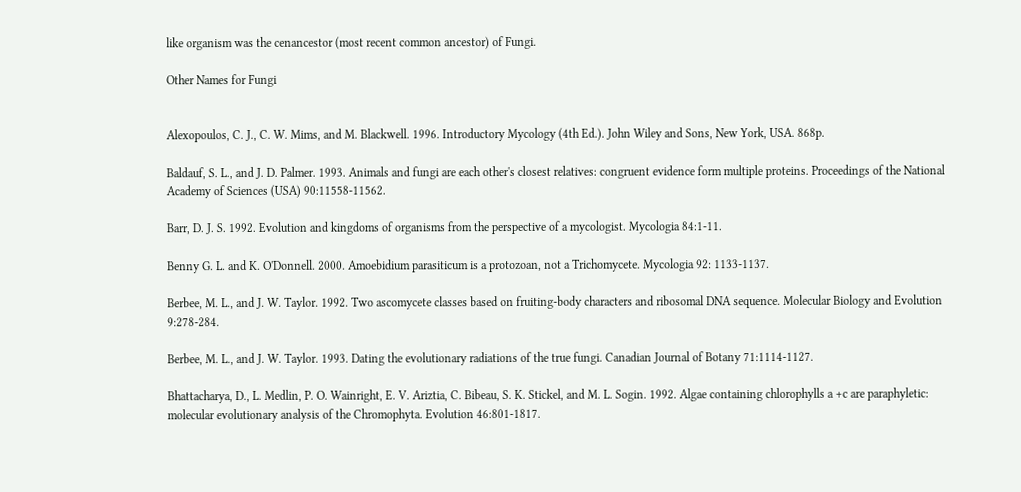like organism was the cenancestor (most recent common ancestor) of Fungi.

Other Names for Fungi


Alexopoulos, C. J., C. W. Mims, and M. Blackwell. 1996. Introductory Mycology (4th Ed.). John Wiley and Sons, New York, USA. 868p.

Baldauf, S. L., and J. D. Palmer. 1993. Animals and fungi are each other's closest relatives: congruent evidence form multiple proteins. Proceedings of the National Academy of Sciences (USA) 90:11558-11562.

Barr, D. J. S. 1992. Evolution and kingdoms of organisms from the perspective of a mycologist. Mycologia 84:1-11.

Benny G. L. and K. O'Donnell. 2000. Amoebidium parasiticum is a protozoan, not a Trichomycete. Mycologia 92: 1133-1137.

Berbee, M. L., and J. W. Taylor. 1992. Two ascomycete classes based on fruiting-body characters and ribosomal DNA sequence. Molecular Biology and Evolution 9:278-284.

Berbee, M. L., and J. W. Taylor. 1993. Dating the evolutionary radiations of the true fungi. Canadian Journal of Botany 71:1114-1127.

Bhattacharya, D., L. Medlin, P. O. Wainright, E. V. Ariztia, C. Bibeau, S. K. Stickel, and M. L. Sogin. 1992. Algae containing chlorophylls a +c are paraphyletic: molecular evolutionary analysis of the Chromophyta. Evolution 46:801-1817.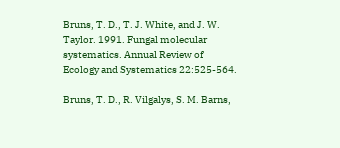Bruns, T. D., T. J. White, and J. W. Taylor. 1991. Fungal molecular systematics. Annual Review of Ecology and Systematics 22:525-564.

Bruns, T. D., R. Vilgalys, S. M. Barns,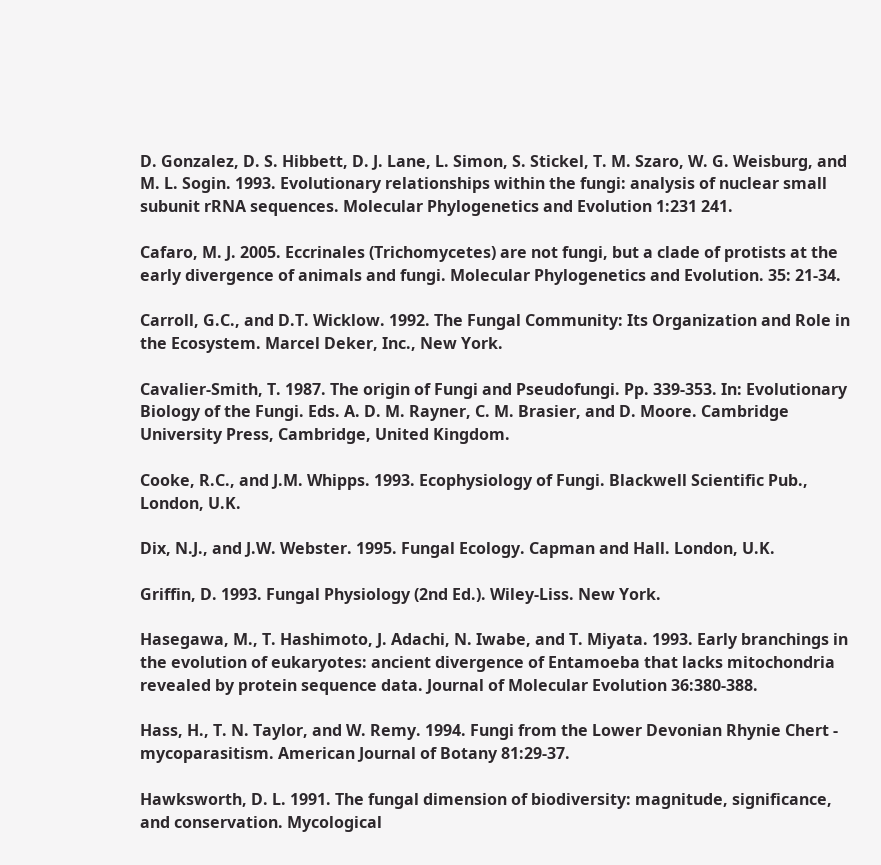D. Gonzalez, D. S. Hibbett, D. J. Lane, L. Simon, S. Stickel, T. M. Szaro, W. G. Weisburg, and M. L. Sogin. 1993. Evolutionary relationships within the fungi: analysis of nuclear small subunit rRNA sequences. Molecular Phylogenetics and Evolution 1:231 241.

Cafaro, M. J. 2005. Eccrinales (Trichomycetes) are not fungi, but a clade of protists at the early divergence of animals and fungi. Molecular Phylogenetics and Evolution. 35: 21-34.

Carroll, G.C., and D.T. Wicklow. 1992. The Fungal Community: Its Organization and Role in the Ecosystem. Marcel Deker, Inc., New York.

Cavalier-Smith, T. 1987. The origin of Fungi and Pseudofungi. Pp. 339-353. In: Evolutionary Biology of the Fungi. Eds. A. D. M. Rayner, C. M. Brasier, and D. Moore. Cambridge University Press, Cambridge, United Kingdom.

Cooke, R.C., and J.M. Whipps. 1993. Ecophysiology of Fungi. Blackwell Scientific Pub., London, U.K.

Dix, N.J., and J.W. Webster. 1995. Fungal Ecology. Capman and Hall. London, U.K.

Griffin, D. 1993. Fungal Physiology (2nd Ed.). Wiley-Liss. New York.

Hasegawa, M., T. Hashimoto, J. Adachi, N. Iwabe, and T. Miyata. 1993. Early branchings in the evolution of eukaryotes: ancient divergence of Entamoeba that lacks mitochondria revealed by protein sequence data. Journal of Molecular Evolution 36:380-388.

Hass, H., T. N. Taylor, and W. Remy. 1994. Fungi from the Lower Devonian Rhynie Chert - mycoparasitism. American Journal of Botany 81:29-37.

Hawksworth, D. L. 1991. The fungal dimension of biodiversity: magnitude, significance, and conservation. Mycological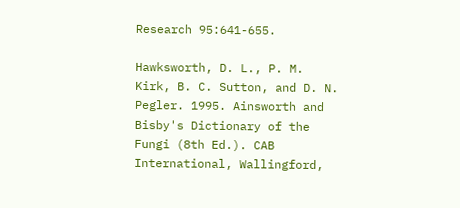Research 95:641-655.

Hawksworth, D. L., P. M. Kirk, B. C. Sutton, and D. N. Pegler. 1995. Ainsworth and Bisby's Dictionary of the Fungi (8th Ed.). CAB International, Wallingford,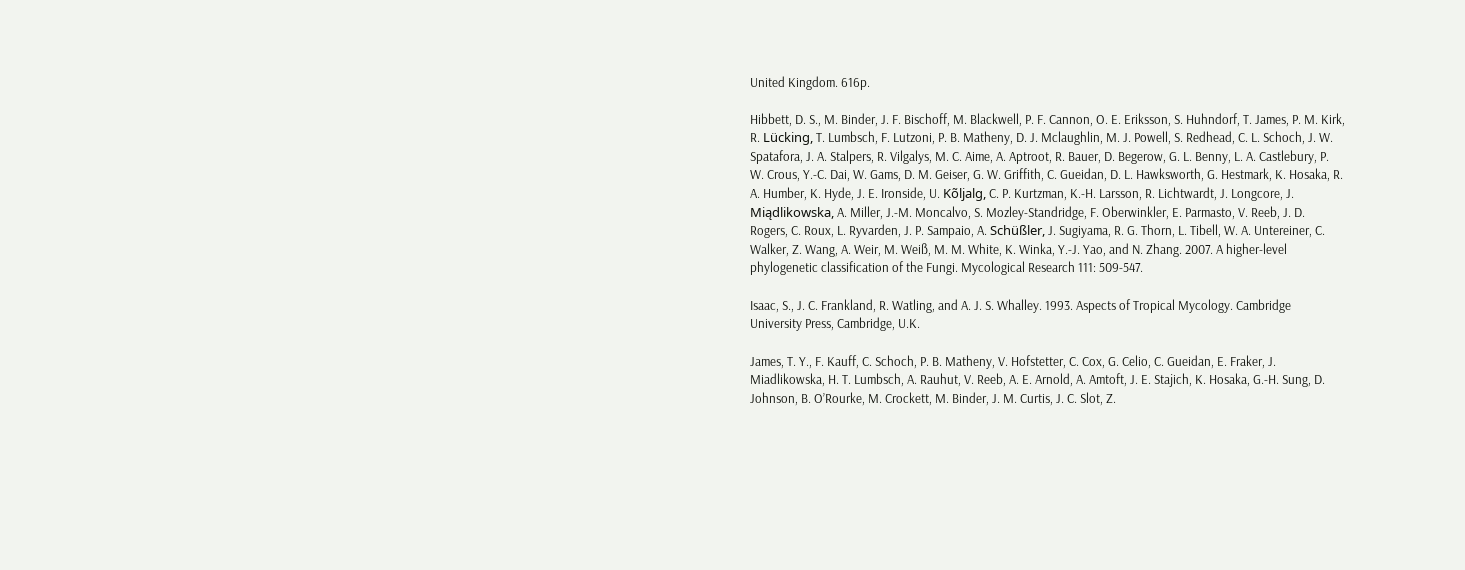United Kingdom. 616p.

Hibbett, D. S., M. Binder, J. F. Bischoff, M. Blackwell, P. F. Cannon, O. E. Eriksson, S. Huhndorf, T. James, P. M. Kirk, R. Lücking, T. Lumbsch, F. Lutzoni, P. B. Matheny, D. J. Mclaughlin, M. J. Powell, S. Redhead, C. L. Schoch, J. W. Spatafora, J. A. Stalpers, R. Vilgalys, M. C. Aime, A. Aptroot, R. Bauer, D. Begerow, G. L. Benny, L. A. Castlebury, P. W. Crous, Y.-C. Dai, W. Gams, D. M. Geiser, G. W. Griffith, C. Gueidan, D. L. Hawksworth, G. Hestmark, K. Hosaka, R. A. Humber, K. Hyde, J. E. Ironside, U. Kõljalg, C. P. Kurtzman, K.-H. Larsson, R. Lichtwardt, J. Longcore, J. Miądlikowska, A. Miller, J.-M. Moncalvo, S. Mozley-Standridge, F. Oberwinkler, E. Parmasto, V. Reeb, J. D. Rogers, C. Roux, L. Ryvarden, J. P. Sampaio, A. Schüßler, J. Sugiyama, R. G. Thorn, L. Tibell, W. A. Untereiner, C. Walker, Z. Wang, A. Weir, M. Weiß, M. M. White, K. Winka, Y.-J. Yao, and N. Zhang. 2007. A higher-level phylogenetic classification of the Fungi. Mycological Research 111: 509-547.

Isaac, S., J. C. Frankland, R. Watling, and A. J. S. Whalley. 1993. Aspects of Tropical Mycology. Cambridge University Press, Cambridge, U.K.

James, T. Y., F. Kauff, C. Schoch, P. B. Matheny, V. Hofstetter, C. Cox, G. Celio, C. Gueidan, E. Fraker, J. Miadlikowska, H. T. Lumbsch, A. Rauhut, V. Reeb, A. E. Arnold, A. Amtoft, J. E. Stajich, K. Hosaka, G.-H. Sung, D. Johnson, B. O’Rourke, M. Crockett, M. Binder, J. M. Curtis, J. C. Slot, Z.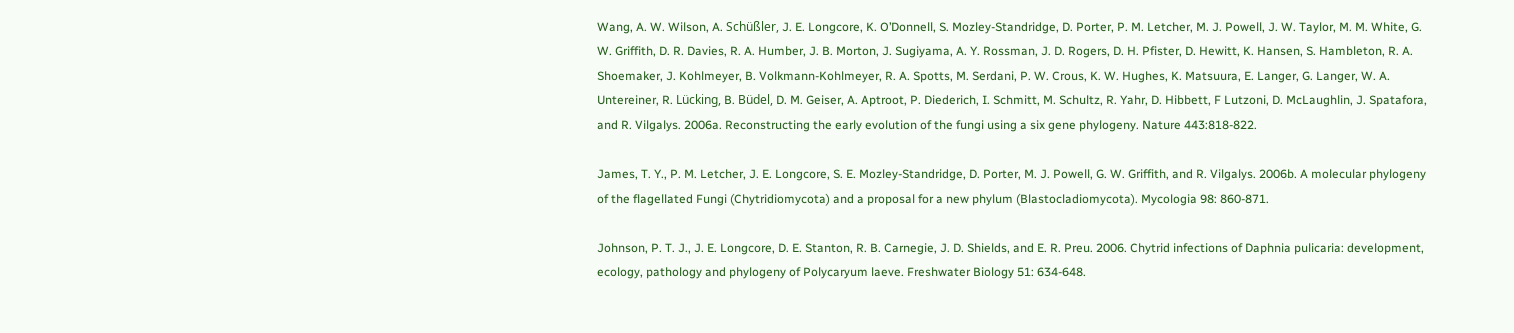Wang, A. W. Wilson, A. Schüßler, J. E. Longcore, K. O’Donnell, S. Mozley-Standridge, D. Porter, P. M. Letcher, M. J. Powell, J. W. Taylor, M. M. White, G. W. Griffith, D. R. Davies, R. A. Humber, J. B. Morton, J. Sugiyama, A. Y. Rossman, J. D. Rogers, D. H. Pfister, D. Hewitt, K. Hansen, S. Hambleton, R. A. Shoemaker, J. Kohlmeyer, B. Volkmann-Kohlmeyer, R. A. Spotts, M. Serdani, P. W. Crous, K. W. Hughes, K. Matsuura, E. Langer, G. Langer, W. A. Untereiner, R. Lücking, B. Büdel, D. M. Geiser, A. Aptroot, P. Diederich, I. Schmitt, M. Schultz, R. Yahr, D. Hibbett, F Lutzoni, D. McLaughlin, J. Spatafora, and R. Vilgalys. 2006a. Reconstructing the early evolution of the fungi using a six gene phylogeny. Nature 443:818-822.

James, T. Y., P. M. Letcher, J. E. Longcore, S. E. Mozley-Standridge, D. Porter, M. J. Powell, G. W. Griffith, and R. Vilgalys. 2006b. A molecular phylogeny of the flagellated Fungi (Chytridiomycota) and a proposal for a new phylum (Blastocladiomycota). Mycologia 98: 860-871.

Johnson, P. T. J., J. E. Longcore, D. E. Stanton, R. B. Carnegie, J. D. Shields, and E. R. Preu. 2006. Chytrid infections of Daphnia pulicaria: development, ecology, pathology and phylogeny of Polycaryum laeve. Freshwater Biology 51: 634-648.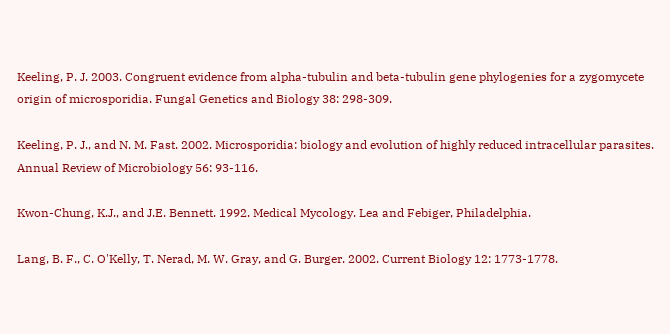Keeling, P. J. 2003. Congruent evidence from alpha-tubulin and beta-tubulin gene phylogenies for a zygomycete origin of microsporidia. Fungal Genetics and Biology 38: 298-309.

Keeling, P. J., and N. M. Fast. 2002. Microsporidia: biology and evolution of highly reduced intracellular parasites. Annual Review of Microbiology 56: 93-116.

Kwon-Chung, K.J., and J.E. Bennett. 1992. Medical Mycology. Lea and Febiger, Philadelphia.

Lang, B. F., C. O'Kelly, T. Nerad, M. W. Gray, and G. Burger. 2002. Current Biology 12: 1773-1778.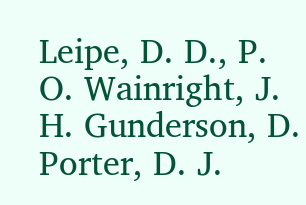Leipe, D. D., P. O. Wainright, J. H. Gunderson, D. Porter, D. J.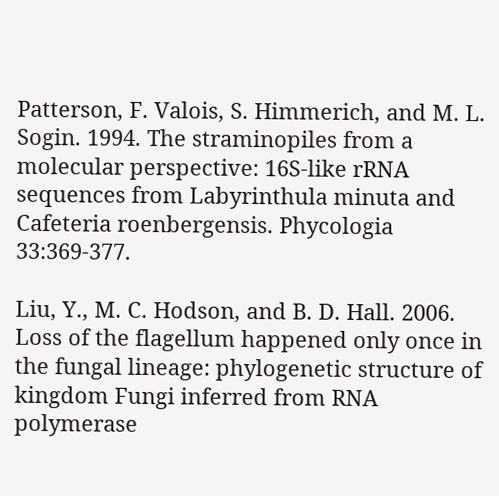Patterson, F. Valois, S. Himmerich, and M. L. Sogin. 1994. The straminopiles from a molecular perspective: 16S-like rRNA sequences from Labyrinthula minuta and Cafeteria roenbergensis. Phycologia 33:369-377.

Liu, Y., M. C. Hodson, and B. D. Hall. 2006. Loss of the flagellum happened only once in the fungal lineage: phylogenetic structure of kingdom Fungi inferred from RNA polymerase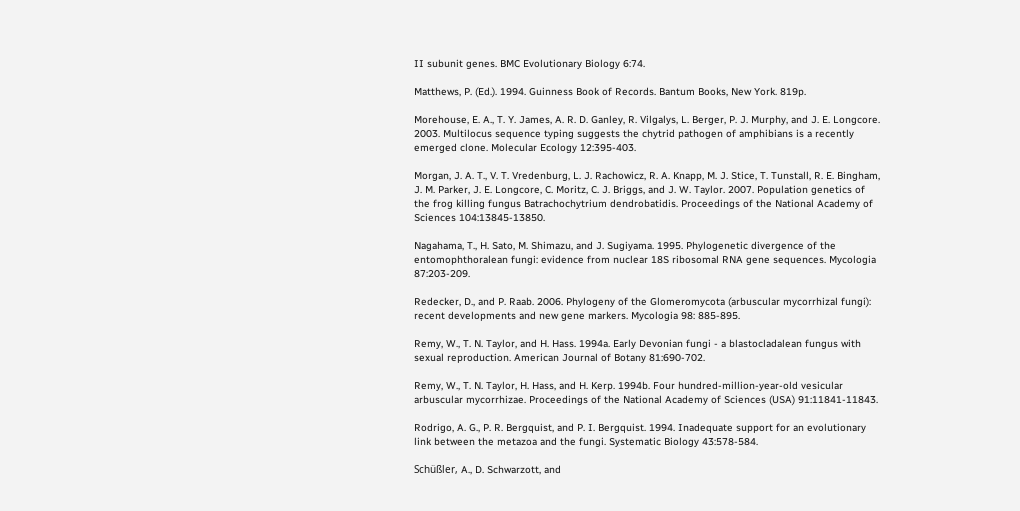II subunit genes. BMC Evolutionary Biology 6:74.

Matthews, P. (Ed.). 1994. Guinness Book of Records. Bantum Books, New York. 819p.

Morehouse, E. A., T. Y. James, A. R. D. Ganley, R. Vilgalys, L. Berger, P. J. Murphy, and J. E. Longcore. 2003. Multilocus sequence typing suggests the chytrid pathogen of amphibians is a recently emerged clone. Molecular Ecology 12:395-403.

Morgan, J. A. T., V. T. Vredenburg, L. J. Rachowicz, R. A. Knapp, M. J. Stice, T. Tunstall, R. E. Bingham, J. M. Parker, J. E. Longcore, C. Moritz, C. J. Briggs, and J. W. Taylor. 2007. Population genetics of the frog killing fungus Batrachochytrium dendrobatidis. Proceedings of the National Academy of Sciences 104:13845-13850.

Nagahama, T., H. Sato, M. Shimazu, and J. Sugiyama. 1995. Phylogenetic divergence of the entomophthoralean fungi: evidence from nuclear 18S ribosomal RNA gene sequences. Mycologia 87:203-209.

Redecker, D., and P. Raab. 2006. Phylogeny of the Glomeromycota (arbuscular mycorrhizal fungi): recent developments and new gene markers. Mycologia 98: 885-895.

Remy, W., T. N. Taylor, and H. Hass. 1994a. Early Devonian fungi - a blastocladalean fungus with sexual reproduction. American Journal of Botany 81:690-702.

Remy, W., T. N. Taylor, H. Hass, and H. Kerp. 1994b. Four hundred-million-year-old vesicular arbuscular mycorrhizae. Proceedings of the National Academy of Sciences (USA) 91:11841-11843.

Rodrigo, A. G., P. R. Bergquist, and P. I. Bergquist. 1994. Inadequate support for an evolutionary link between the metazoa and the fungi. Systematic Biology 43:578-584.

Schüßler, A., D. Schwarzott, and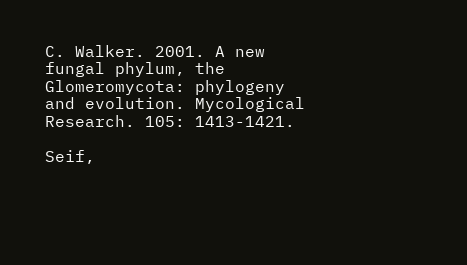C. Walker. 2001. A new fungal phylum, the Glomeromycota: phylogeny and evolution. Mycological Research. 105: 1413-1421.

Seif,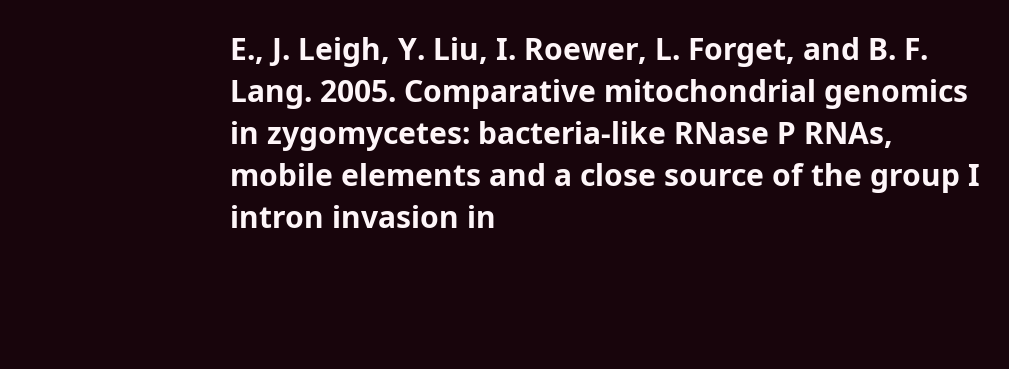E., J. Leigh, Y. Liu, I. Roewer, L. Forget, and B. F. Lang. 2005. Comparative mitochondrial genomics in zygomycetes: bacteria-like RNase P RNAs, mobile elements and a close source of the group I intron invasion in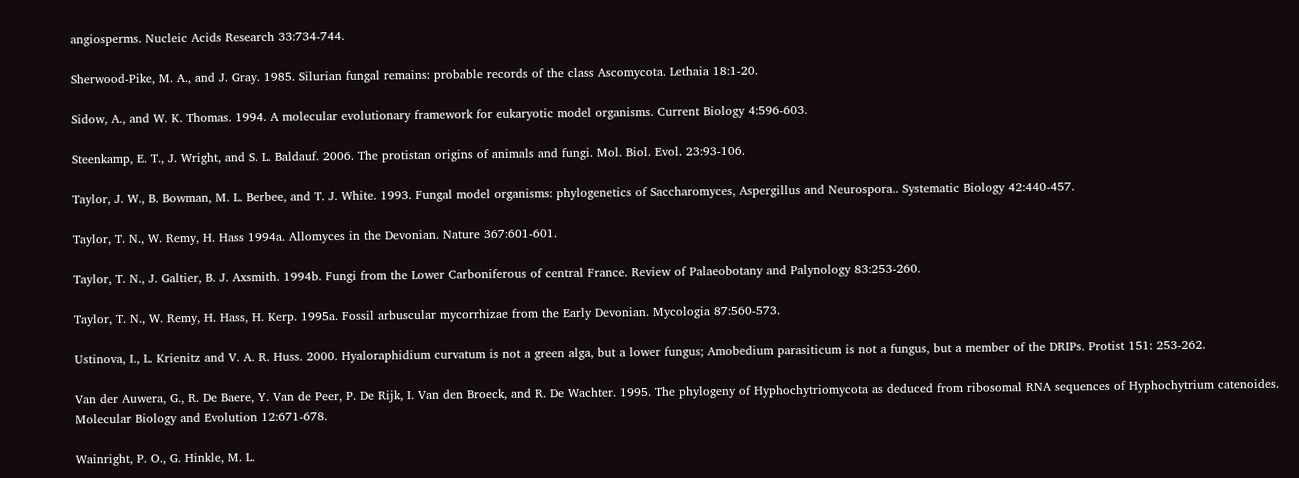angiosperms. Nucleic Acids Research 33:734-744.

Sherwood-Pike, M. A., and J. Gray. 1985. Silurian fungal remains: probable records of the class Ascomycota. Lethaia 18:1-20.

Sidow, A., and W. K. Thomas. 1994. A molecular evolutionary framework for eukaryotic model organisms. Current Biology 4:596-603.

Steenkamp, E. T., J. Wright, and S. L. Baldauf. 2006. The protistan origins of animals and fungi. Mol. Biol. Evol. 23:93-106.

Taylor, J. W., B. Bowman, M. L. Berbee, and T. J. White. 1993. Fungal model organisms: phylogenetics of Saccharomyces, Aspergillus and Neurospora.. Systematic Biology 42:440-457.

Taylor, T. N., W. Remy, H. Hass 1994a. Allomyces in the Devonian. Nature 367:601-601.

Taylor, T. N., J. Galtier, B. J. Axsmith. 1994b. Fungi from the Lower Carboniferous of central France. Review of Palaeobotany and Palynology 83:253-260.

Taylor, T. N., W. Remy, H. Hass, H. Kerp. 1995a. Fossil arbuscular mycorrhizae from the Early Devonian. Mycologia 87:560-573.

Ustinova, I., L. Krienitz and V. A. R. Huss. 2000. Hyaloraphidium curvatum is not a green alga, but a lower fungus; Amobedium parasiticum is not a fungus, but a member of the DRIPs. Protist 151: 253-262.

Van der Auwera, G., R. De Baere, Y. Van de Peer, P. De Rijk, I. Van den Broeck, and R. De Wachter. 1995. The phylogeny of Hyphochytriomycota as deduced from ribosomal RNA sequences of Hyphochytrium catenoides. Molecular Biology and Evolution 12:671-678.

Wainright, P. O., G. Hinkle, M. L.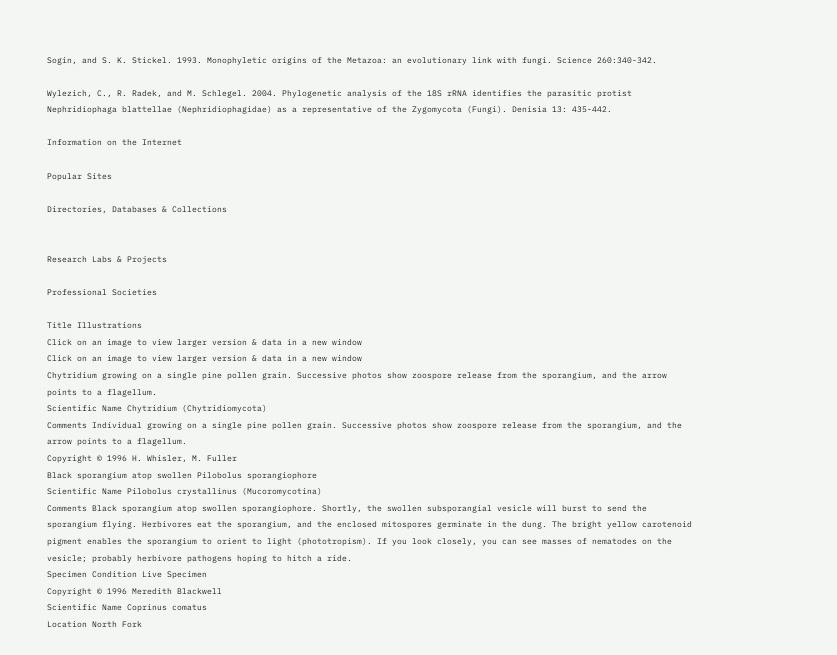Sogin, and S. K. Stickel. 1993. Monophyletic origins of the Metazoa: an evolutionary link with fungi. Science 260:340-342.

Wylezich, C., R. Radek, and M. Schlegel. 2004. Phylogenetic analysis of the 18S rRNA identifies the parasitic protist Nephridiophaga blattellae (Nephridiophagidae) as a representative of the Zygomycota (Fungi). Denisia 13: 435-442.

Information on the Internet

Popular Sites

Directories, Databases & Collections


Research Labs & Projects

Professional Societies

Title Illustrations
Click on an image to view larger version & data in a new window
Click on an image to view larger version & data in a new window
Chytridium growing on a single pine pollen grain. Successive photos show zoospore release from the sporangium, and the arrow points to a flagellum.
Scientific Name Chytridium (Chytridiomycota)
Comments Individual growing on a single pine pollen grain. Successive photos show zoospore release from the sporangium, and the arrow points to a flagellum.
Copyright © 1996 H. Whisler, M. Fuller
Black sporangium atop swollen Pilobolus sporangiophore
Scientific Name Pilobolus crystallinus (Mucoromycotina)
Comments Black sporangium atop swollen sporangiophore. Shortly, the swollen subsporangial vesicle will burst to send the sporangium flying. Herbivores eat the sporangium, and the enclosed mitospores germinate in the dung. The bright yellow carotenoid pigment enables the sporangium to orient to light (phototropism). If you look closely, you can see masses of nematodes on the vesicle; probably herbivore pathogens hoping to hitch a ride.
Specimen Condition Live Specimen
Copyright © 1996 Meredith Blackwell
Scientific Name Coprinus comatus
Location North Fork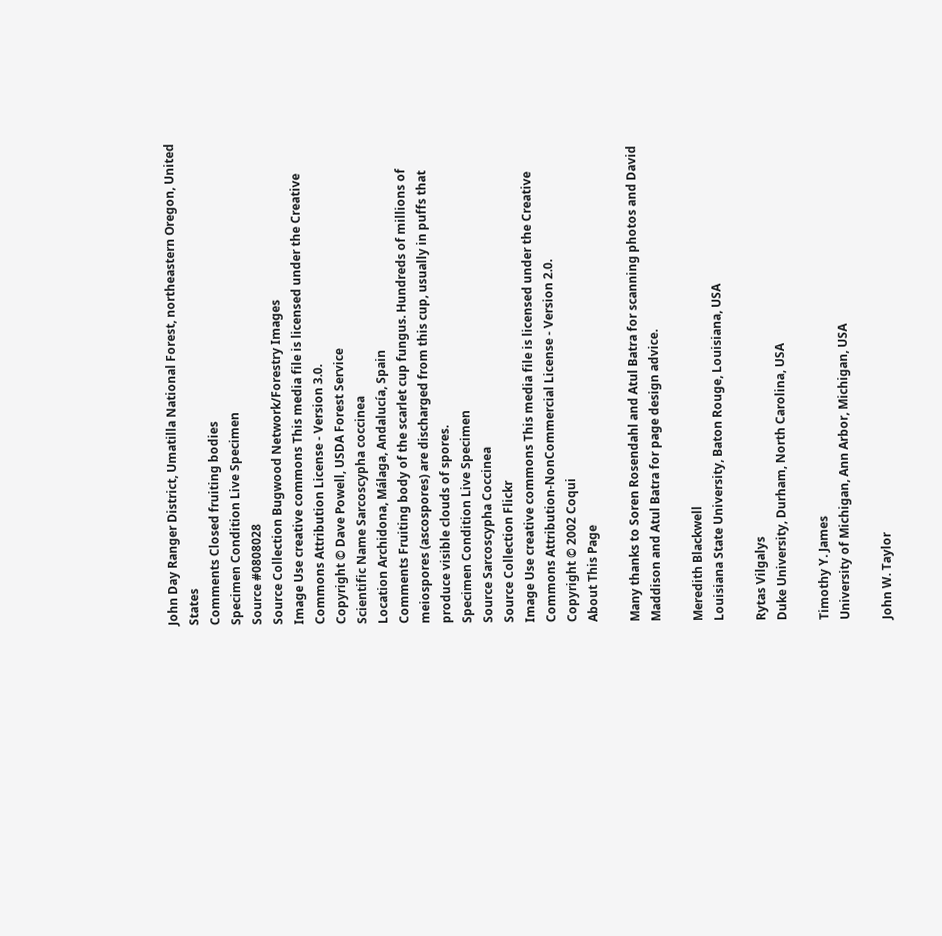John Day Ranger District, Umatilla National Forest, northeastern Oregon, United States
Comments Closed fruiting bodies
Specimen Condition Live Specimen
Source #0808028
Source Collection Bugwood Network/Forestry Images
Image Use creative commons This media file is licensed under the Creative Commons Attribution License - Version 3.0.
Copyright © Dave Powell, USDA Forest Service
Scientific Name Sarcoscypha coccinea
Location Archidona, Málaga, Andalucía, Spain
Comments Fruiting body of the scarlet cup fungus. Hundreds of millions of meiospores (ascospores) are discharged from this cup, usually in puffs that produce visible clouds of spores.
Specimen Condition Live Specimen
Source Sarcoscypha Coccinea
Source Collection Flickr
Image Use creative commons This media file is licensed under the Creative Commons Attribution-NonCommercial License - Version 2.0.
Copyright © 2002 Coqui
About This Page

Many thanks to Soren Rosendahl and Atul Batra for scanning photos and David Maddison and Atul Batra for page design advice.

Meredith Blackwell
Louisiana State University, Baton Rouge, Louisiana, USA

Rytas Vilgalys
Duke University, Durham, North Carolina, USA

Timothy Y. James
University of Michigan, Ann Arbor, Michigan, USA

John W. Taylor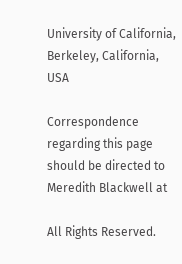University of California, Berkeley, California, USA

Correspondence regarding this page should be directed to Meredith Blackwell at

All Rights Reserved.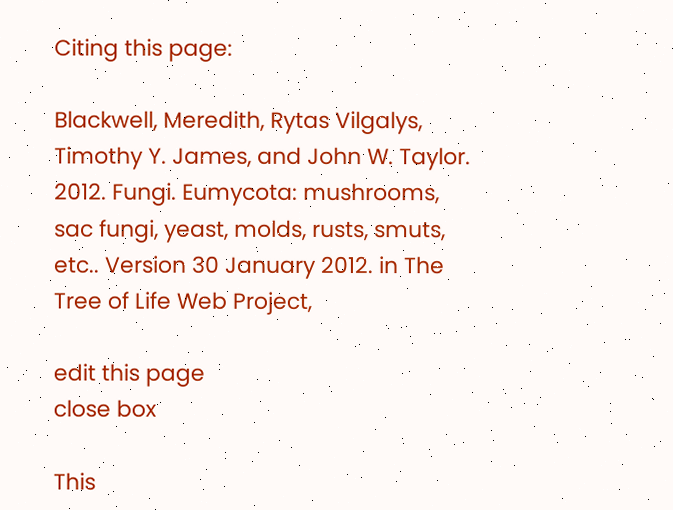Citing this page:

Blackwell, Meredith, Rytas Vilgalys, Timothy Y. James, and John W. Taylor. 2012. Fungi. Eumycota: mushrooms, sac fungi, yeast, molds, rusts, smuts, etc.. Version 30 January 2012. in The Tree of Life Web Project,

edit this page
close box

This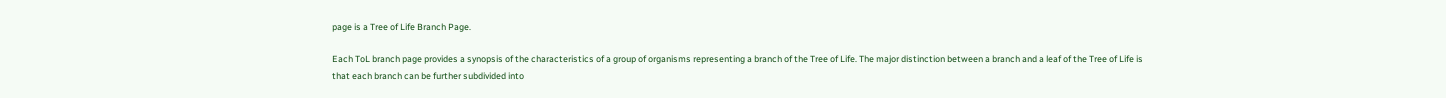page is a Tree of Life Branch Page.

Each ToL branch page provides a synopsis of the characteristics of a group of organisms representing a branch of the Tree of Life. The major distinction between a branch and a leaf of the Tree of Life is that each branch can be further subdivided into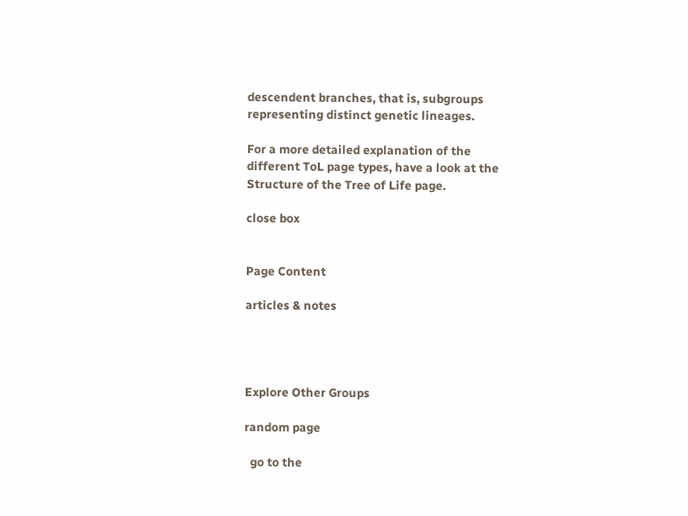descendent branches, that is, subgroups representing distinct genetic lineages.

For a more detailed explanation of the different ToL page types, have a look at the Structure of the Tree of Life page.

close box


Page Content

articles & notes




Explore Other Groups

random page

  go to the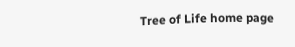Tree of Life home page